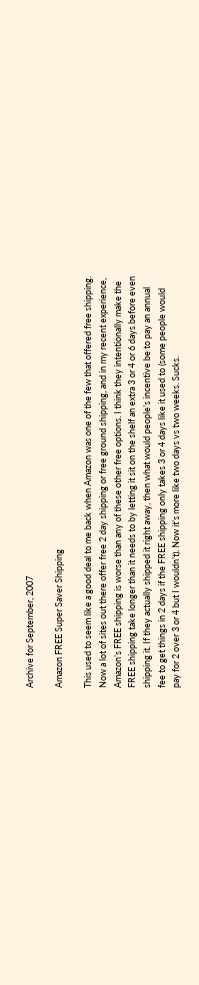Archive for September, 2007

Amazon FREE Super Saver Shipping

This used to seem like a good deal to me back when Amazon was one of the few that offered free shipping. Now a lot of sites out there offer free 2 day shipping or free ground shipping, and in my recent experience, Amazon’s FREE shipping is worse than any of these other free options. I think they intentionally make the FREE shipping take longer than it needs to by letting it sit on the shelf an extra 3 or 4 or 6 days before even shipping it. If they actually shipped it right away, then what would people’s incentive be to pay an annual fee to get things in 2 days if the FREE shipping only takes 3 or 4 days like it used to (some people would pay for 2 over 3 or 4 but I wouldn’t). Now it’s more like two days vs two weeks. Sucks.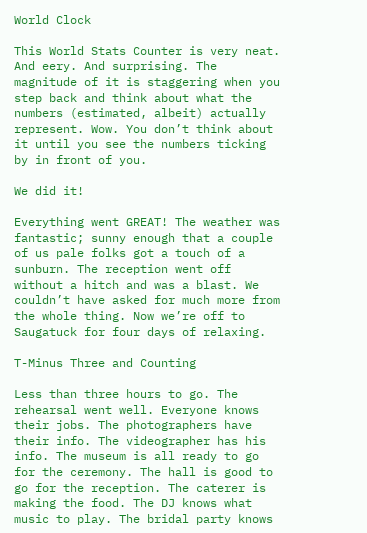World Clock

This World Stats Counter is very neat. And eery. And surprising. The magnitude of it is staggering when you step back and think about what the numbers (estimated, albeit) actually represent. Wow. You don’t think about it until you see the numbers ticking by in front of you.

We did it!

Everything went GREAT! The weather was fantastic; sunny enough that a couple of us pale folks got a touch of a sunburn. The reception went off without a hitch and was a blast. We couldn’t have asked for much more from the whole thing. Now we’re off to Saugatuck for four days of relaxing.

T-Minus Three and Counting

Less than three hours to go. The rehearsal went well. Everyone knows their jobs. The photographers have their info. The videographer has his info. The museum is all ready to go for the ceremony. The hall is good to go for the reception. The caterer is making the food. The DJ knows what music to play. The bridal party knows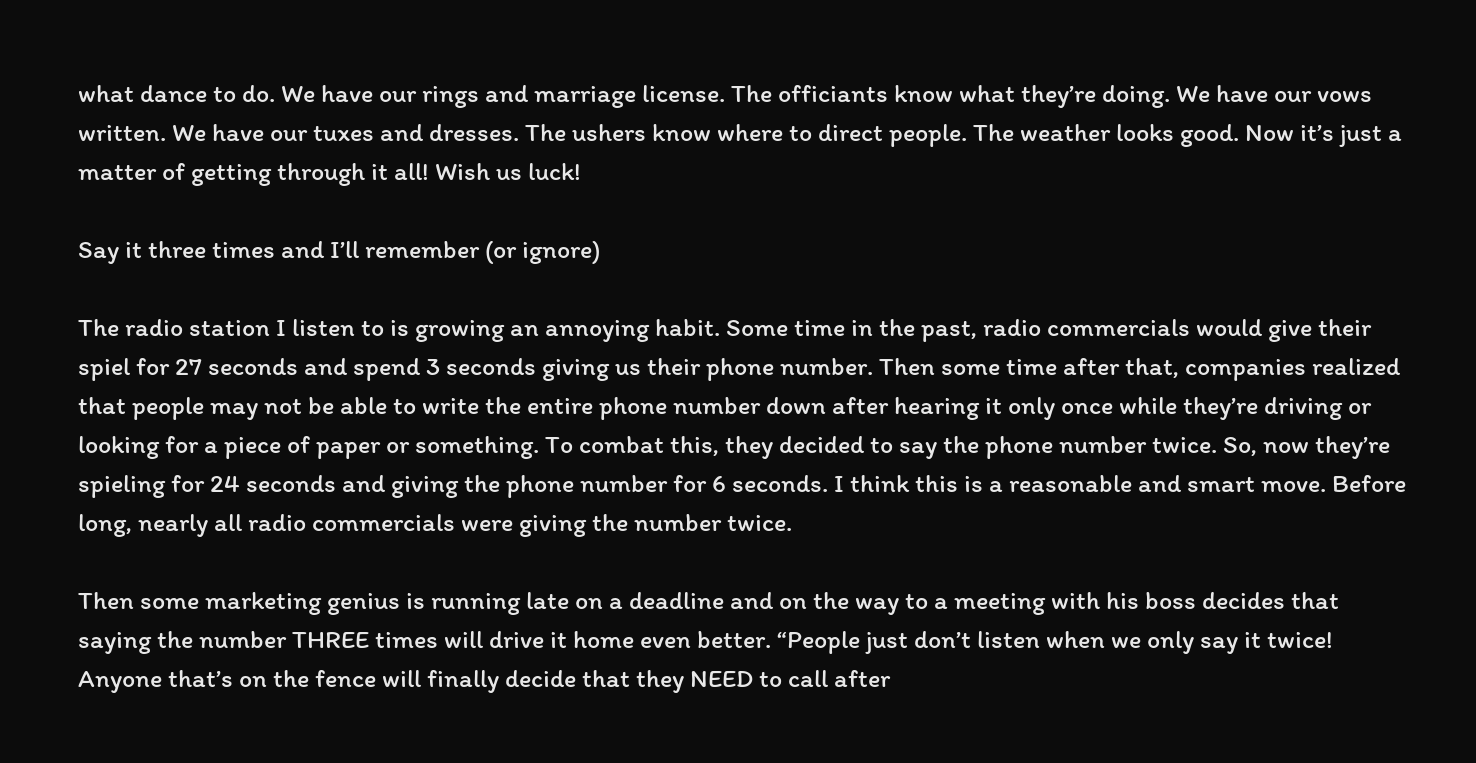what dance to do. We have our rings and marriage license. The officiants know what they’re doing. We have our vows written. We have our tuxes and dresses. The ushers know where to direct people. The weather looks good. Now it’s just a matter of getting through it all! Wish us luck!

Say it three times and I’ll remember (or ignore)

The radio station I listen to is growing an annoying habit. Some time in the past, radio commercials would give their spiel for 27 seconds and spend 3 seconds giving us their phone number. Then some time after that, companies realized that people may not be able to write the entire phone number down after hearing it only once while they’re driving or looking for a piece of paper or something. To combat this, they decided to say the phone number twice. So, now they’re spieling for 24 seconds and giving the phone number for 6 seconds. I think this is a reasonable and smart move. Before long, nearly all radio commercials were giving the number twice.

Then some marketing genius is running late on a deadline and on the way to a meeting with his boss decides that saying the number THREE times will drive it home even better. “People just don’t listen when we only say it twice! Anyone that’s on the fence will finally decide that they NEED to call after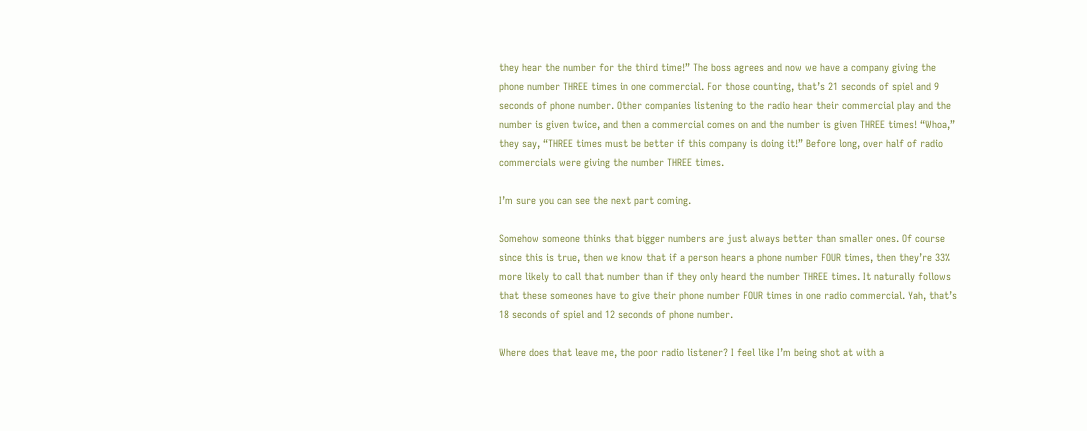they hear the number for the third time!” The boss agrees and now we have a company giving the phone number THREE times in one commercial. For those counting, that’s 21 seconds of spiel and 9 seconds of phone number. Other companies listening to the radio hear their commercial play and the number is given twice, and then a commercial comes on and the number is given THREE times! “Whoa,” they say, “THREE times must be better if this company is doing it!” Before long, over half of radio commercials were giving the number THREE times.

I’m sure you can see the next part coming.

Somehow someone thinks that bigger numbers are just always better than smaller ones. Of course since this is true, then we know that if a person hears a phone number FOUR times, then they’re 33% more likely to call that number than if they only heard the number THREE times. It naturally follows that these someones have to give their phone number FOUR times in one radio commercial. Yah, that’s 18 seconds of spiel and 12 seconds of phone number.

Where does that leave me, the poor radio listener? I feel like I’m being shot at with a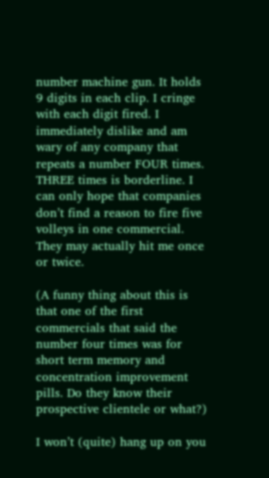number machine gun. It holds 9 digits in each clip. I cringe with each digit fired. I immediately dislike and am wary of any company that repeats a number FOUR times. THREE times is borderline. I can only hope that companies don’t find a reason to fire five volleys in one commercial. They may actually hit me once or twice.

(A funny thing about this is that one of the first commercials that said the number four times was for short term memory and concentration improvement pills. Do they know their prospective clientele or what?)

I won’t (quite) hang up on you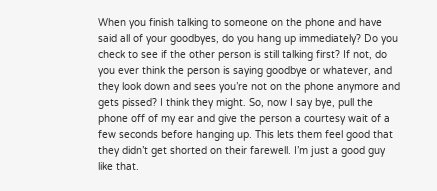When you finish talking to someone on the phone and have said all of your goodbyes, do you hang up immediately? Do you check to see if the other person is still talking first? If not, do you ever think the person is saying goodbye or whatever, and they look down and sees you’re not on the phone anymore and gets pissed? I think they might. So, now I say bye, pull the phone off of my ear and give the person a courtesy wait of a few seconds before hanging up. This lets them feel good that they didn’t get shorted on their farewell. I’m just a good guy like that.